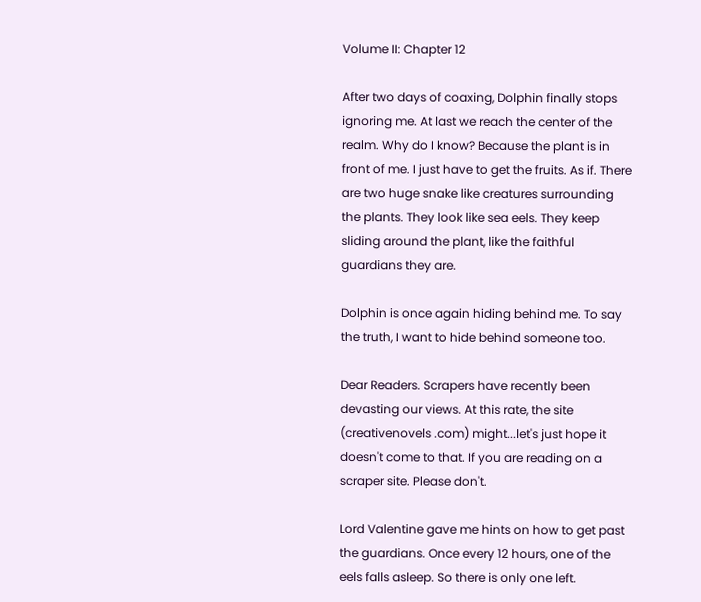Volume II: Chapter 12

After two days of coaxing, Dolphin finally stops ignoring me. At last we reach the center of the realm. Why do I know? Because the plant is in front of me. I just have to get the fruits. As if. There are two huge snake like creatures surrounding the plants. They look like sea eels. They keep sliding around the plant, like the faithful guardians they are.

Dolphin is once again hiding behind me. To say the truth, I want to hide behind someone too.

Dear Readers. Scrapers have recently been devasting our views. At this rate, the site (creativenovels .com) might...let's just hope it doesn't come to that. If you are reading on a scraper site. Please don't.

Lord Valentine gave me hints on how to get past the guardians. Once every 12 hours, one of the eels falls asleep. So there is only one left.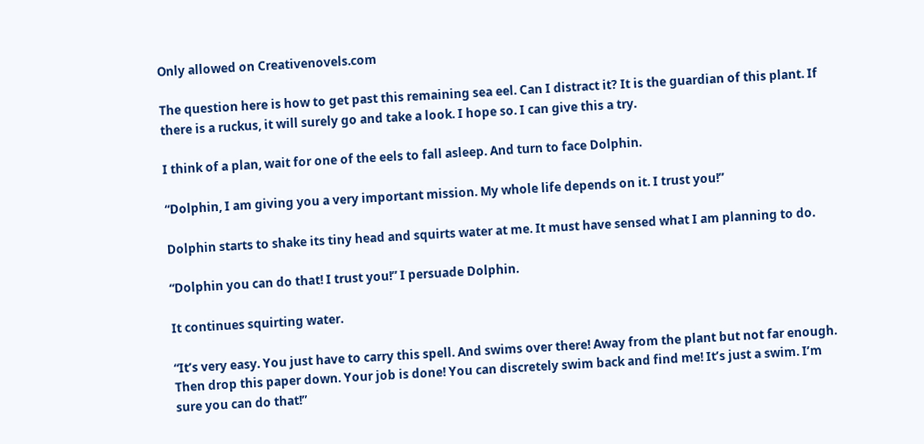Only allowed on Creativenovels.com

The question here is how to get past this remaining sea eel. Can I distract it? It is the guardian of this plant. If there is a ruckus, it will surely go and take a look. I hope so. I can give this a try.

I think of a plan, wait for one of the eels to fall asleep. And turn to face Dolphin.

“Dolphin, I am giving you a very important mission. My whole life depends on it. I trust you!”

Dolphin starts to shake its tiny head and squirts water at me. It must have sensed what I am planning to do.

“Dolphin you can do that! I trust you!” I persuade Dolphin.

It continues squirting water.

“It’s very easy. You just have to carry this spell. And swims over there! Away from the plant but not far enough. Then drop this paper down. Your job is done! You can discretely swim back and find me! It’s just a swim. I’m sure you can do that!”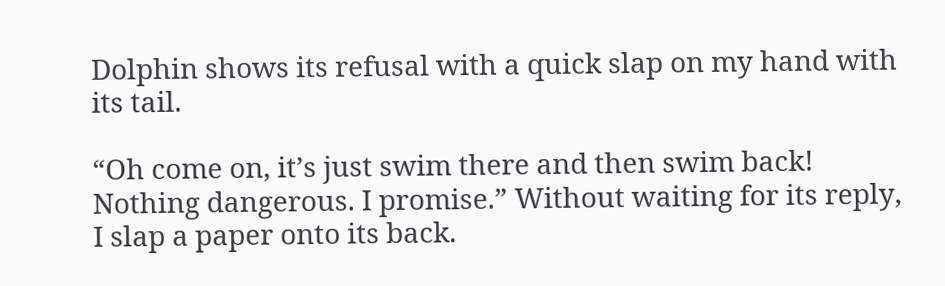Dolphin shows its refusal with a quick slap on my hand with its tail.

“Oh come on, it’s just swim there and then swim back! Nothing dangerous. I promise.” Without waiting for its reply, I slap a paper onto its back.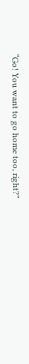“Go! You want to go home too, right?”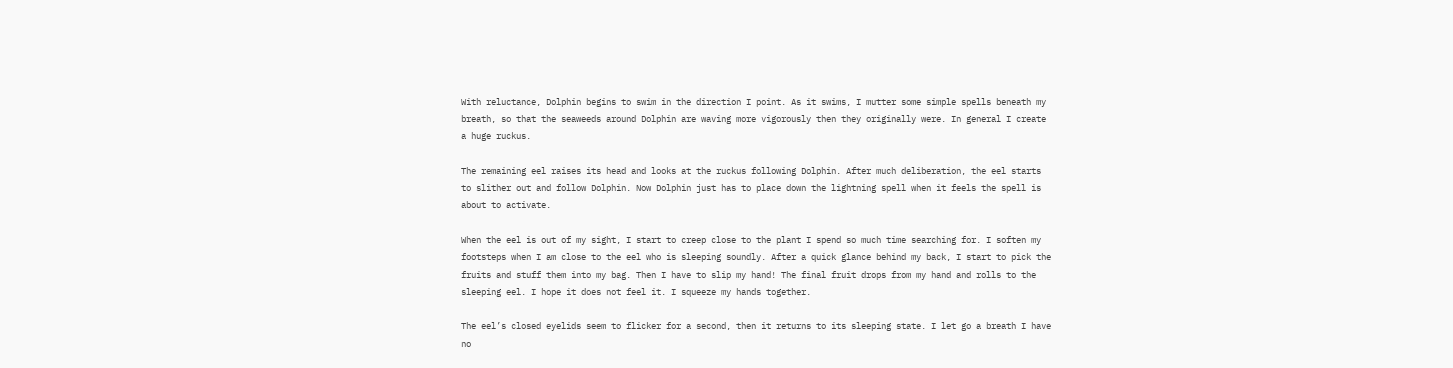With reluctance, Dolphin begins to swim in the direction I point. As it swims, I mutter some simple spells beneath my breath, so that the seaweeds around Dolphin are waving more vigorously then they originally were. In general I create a huge ruckus.

The remaining eel raises its head and looks at the ruckus following Dolphin. After much deliberation, the eel starts to slither out and follow Dolphin. Now Dolphin just has to place down the lightning spell when it feels the spell is about to activate.

When the eel is out of my sight, I start to creep close to the plant I spend so much time searching for. I soften my footsteps when I am close to the eel who is sleeping soundly. After a quick glance behind my back, I start to pick the fruits and stuff them into my bag. Then I have to slip my hand! The final fruit drops from my hand and rolls to the sleeping eel. I hope it does not feel it. I squeeze my hands together.

The eel’s closed eyelids seem to flicker for a second, then it returns to its sleeping state. I let go a breath I have no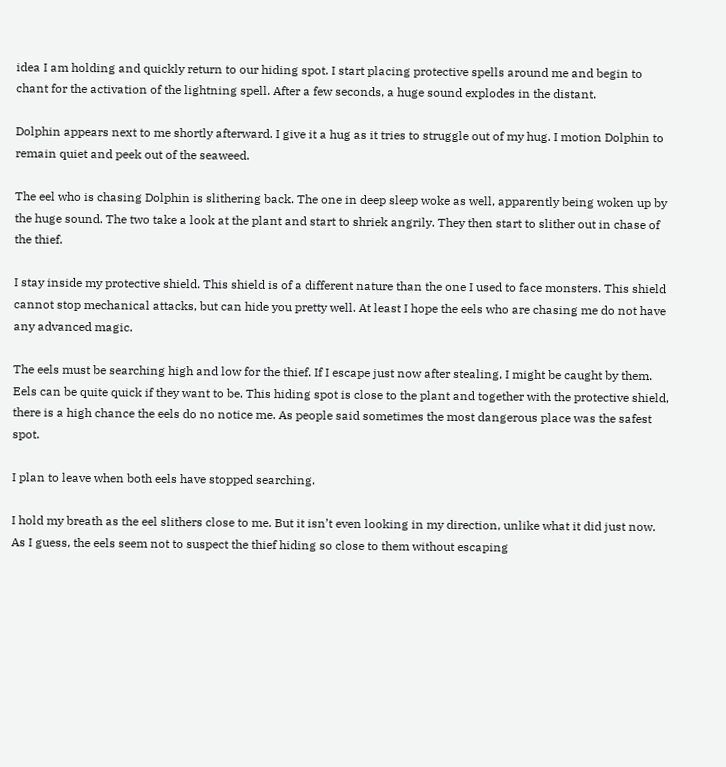idea I am holding and quickly return to our hiding spot. I start placing protective spells around me and begin to chant for the activation of the lightning spell. After a few seconds, a huge sound explodes in the distant.

Dolphin appears next to me shortly afterward. I give it a hug as it tries to struggle out of my hug. I motion Dolphin to remain quiet and peek out of the seaweed.

The eel who is chasing Dolphin is slithering back. The one in deep sleep woke as well, apparently being woken up by the huge sound. The two take a look at the plant and start to shriek angrily. They then start to slither out in chase of the thief.

I stay inside my protective shield. This shield is of a different nature than the one I used to face monsters. This shield cannot stop mechanical attacks, but can hide you pretty well. At least I hope the eels who are chasing me do not have any advanced magic.

The eels must be searching high and low for the thief. If I escape just now after stealing, I might be caught by them. Eels can be quite quick if they want to be. This hiding spot is close to the plant and together with the protective shield, there is a high chance the eels do no notice me. As people said sometimes the most dangerous place was the safest spot.

I plan to leave when both eels have stopped searching.

I hold my breath as the eel slithers close to me. But it isn’t even looking in my direction, unlike what it did just now. As I guess, the eels seem not to suspect the thief hiding so close to them without escaping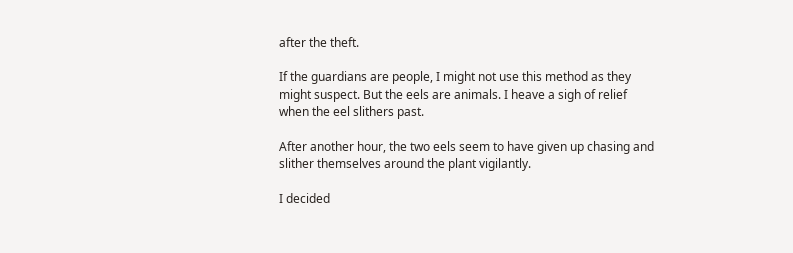after the theft.

If the guardians are people, I might not use this method as they might suspect. But the eels are animals. I heave a sigh of relief when the eel slithers past.

After another hour, the two eels seem to have given up chasing and slither themselves around the plant vigilantly.

I decided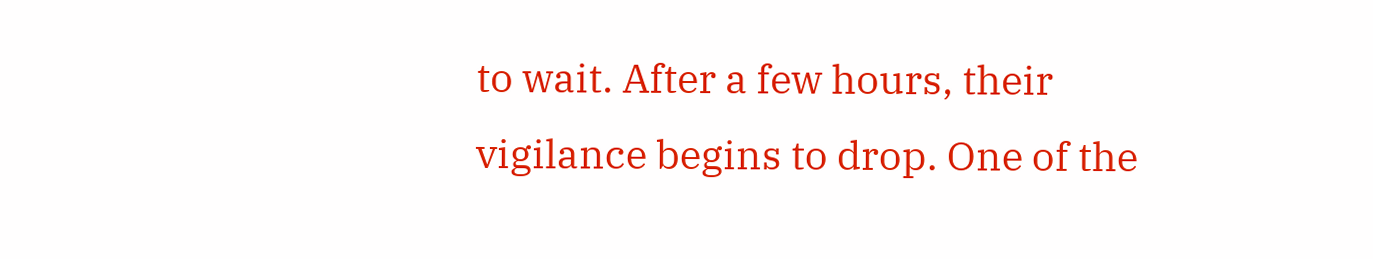to wait. After a few hours, their vigilance begins to drop. One of the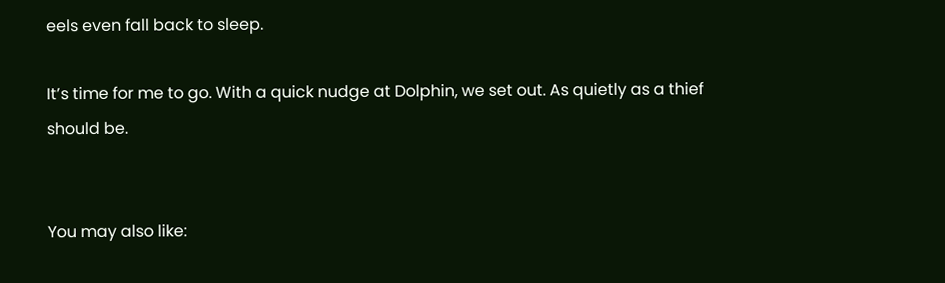eels even fall back to sleep.

It’s time for me to go. With a quick nudge at Dolphin, we set out. As quietly as a thief should be.


You may also like: